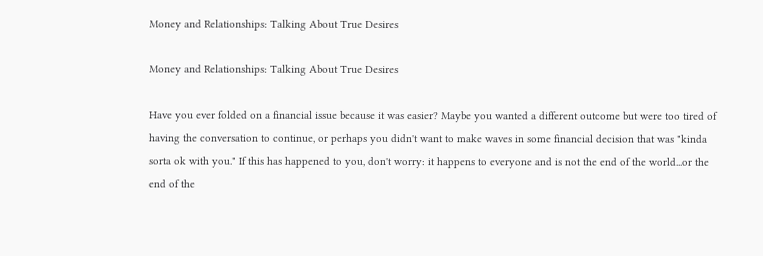Money and Relationships: Talking About True Desires

Money and Relationships: Talking About True Desires

Have you ever folded on a financial issue because it was easier? Maybe you wanted a different outcome but were too tired of having the conversation to continue, or perhaps you didn't want to make waves in some financial decision that was "kinda sorta ok with you." If this has happened to you, don't worry: it happens to everyone and is not the end of the world...or the end of the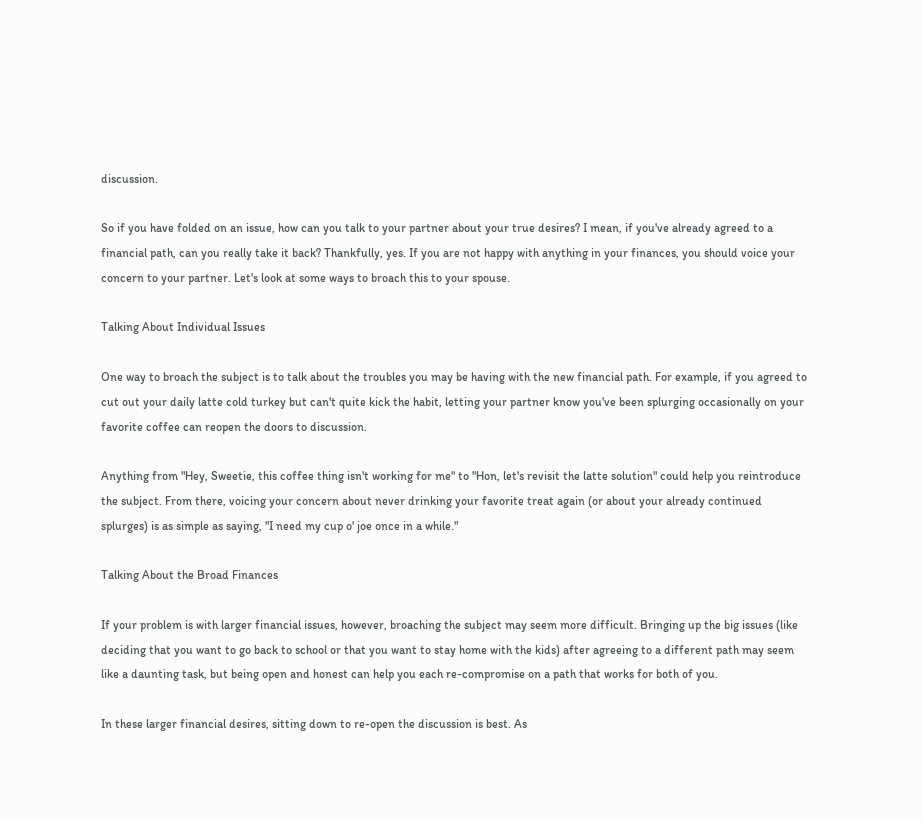discussion.

So if you have folded on an issue, how can you talk to your partner about your true desires? I mean, if you've already agreed to a financial path, can you really take it back? Thankfully, yes. If you are not happy with anything in your finances, you should voice your concern to your partner. Let's look at some ways to broach this to your spouse.

Talking About Individual Issues

One way to broach the subject is to talk about the troubles you may be having with the new financial path. For example, if you agreed to cut out your daily latte cold turkey but can't quite kick the habit, letting your partner know you've been splurging occasionally on your favorite coffee can reopen the doors to discussion.

Anything from "Hey, Sweetie, this coffee thing isn't working for me" to "Hon, let's revisit the latte solution" could help you reintroduce the subject. From there, voicing your concern about never drinking your favorite treat again (or about your already continued splurges) is as simple as saying, "I need my cup o' joe once in a while."

Talking About the Broad Finances

If your problem is with larger financial issues, however, broaching the subject may seem more difficult. Bringing up the big issues (like deciding that you want to go back to school or that you want to stay home with the kids) after agreeing to a different path may seem like a daunting task, but being open and honest can help you each re-compromise on a path that works for both of you.

In these larger financial desires, sitting down to re-open the discussion is best. As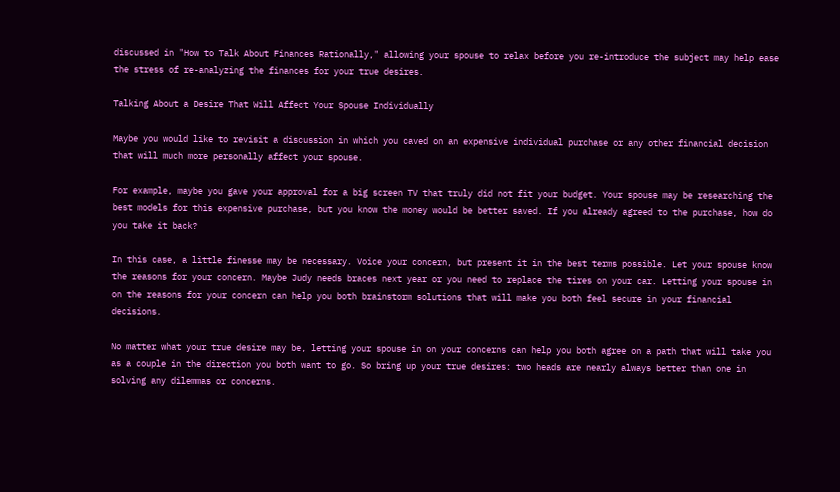discussed in "How to Talk About Finances Rationally," allowing your spouse to relax before you re-introduce the subject may help ease the stress of re-analyzing the finances for your true desires.

Talking About a Desire That Will Affect Your Spouse Individually

Maybe you would like to revisit a discussion in which you caved on an expensive individual purchase or any other financial decision that will much more personally affect your spouse.

For example, maybe you gave your approval for a big screen TV that truly did not fit your budget. Your spouse may be researching the best models for this expensive purchase, but you know the money would be better saved. If you already agreed to the purchase, how do you take it back?

In this case, a little finesse may be necessary. Voice your concern, but present it in the best terms possible. Let your spouse know the reasons for your concern. Maybe Judy needs braces next year or you need to replace the tires on your car. Letting your spouse in on the reasons for your concern can help you both brainstorm solutions that will make you both feel secure in your financial decisions.

No matter what your true desire may be, letting your spouse in on your concerns can help you both agree on a path that will take you as a couple in the direction you both want to go. So bring up your true desires: two heads are nearly always better than one in solving any dilemmas or concerns.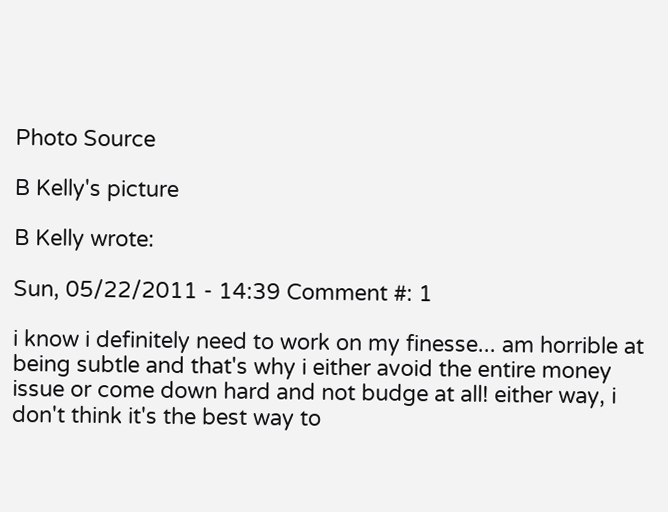Photo Source

B Kelly's picture

B Kelly wrote:

Sun, 05/22/2011 - 14:39 Comment #: 1

i know i definitely need to work on my finesse... am horrible at being subtle and that's why i either avoid the entire money issue or come down hard and not budge at all! either way, i don't think it's the best way to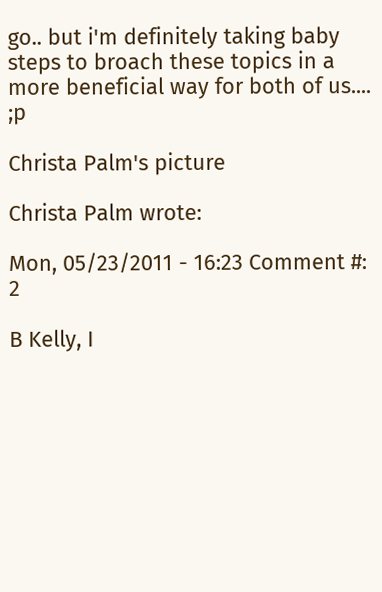go.. but i'm definitely taking baby steps to broach these topics in a more beneficial way for both of us.... ;p

Christa Palm's picture

Christa Palm wrote:

Mon, 05/23/2011 - 16:23 Comment #: 2

B Kelly, I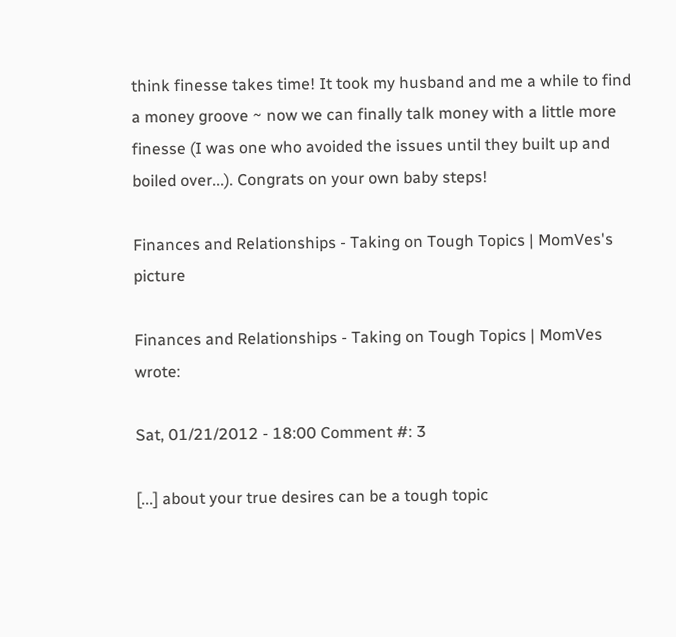think finesse takes time! It took my husband and me a while to find a money groove ~ now we can finally talk money with a little more finesse (I was one who avoided the issues until they built up and boiled over...). Congrats on your own baby steps!

Finances and Relationships - Taking on Tough Topics | MomVes's picture

Finances and Relationships - Taking on Tough Topics | MomVes wrote:

Sat, 01/21/2012 - 18:00 Comment #: 3

[...] about your true desires can be a tough topic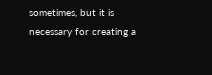sometimes, but it is necessary for creating a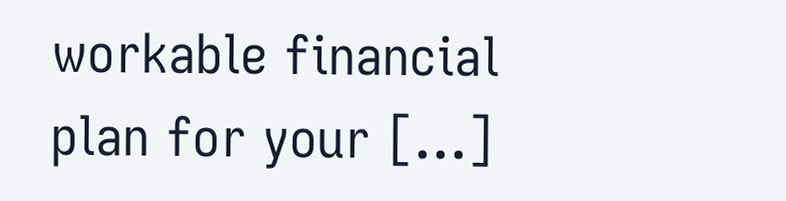workable financial plan for your [...]